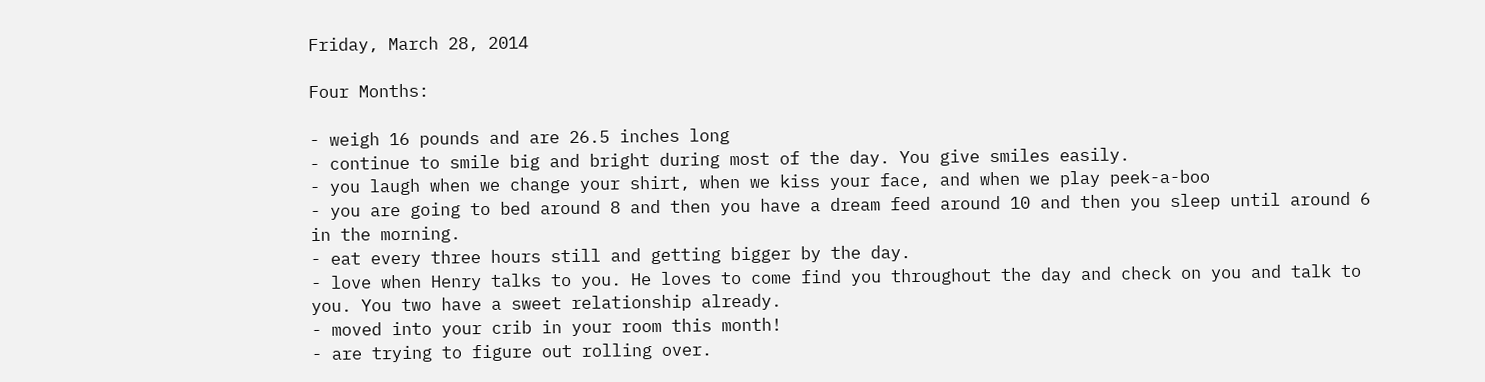Friday, March 28, 2014

Four Months:

- weigh 16 pounds and are 26.5 inches long
- continue to smile big and bright during most of the day. You give smiles easily.
- you laugh when we change your shirt, when we kiss your face, and when we play peek-a-boo
- you are going to bed around 8 and then you have a dream feed around 10 and then you sleep until around 6 in the morning.
- eat every three hours still and getting bigger by the day.
- love when Henry talks to you. He loves to come find you throughout the day and check on you and talk to you. You two have a sweet relationship already.
- moved into your crib in your room this month!
- are trying to figure out rolling over.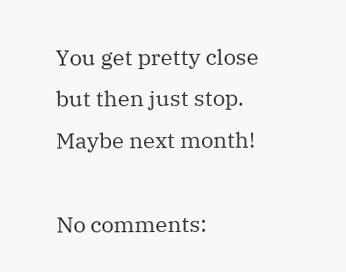You get pretty close but then just stop. Maybe next month!

No comments: